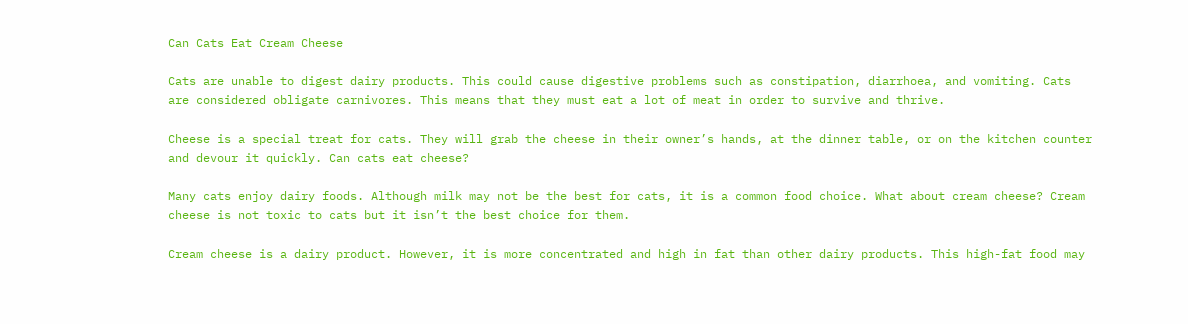Can Cats Eat Cream Cheese

Cats are unable to digest dairy products. This could cause digestive problems such as constipation, diarrhoea, and vomiting. Cats are considered obligate carnivores. This means that they must eat a lot of meat in order to survive and thrive.

Cheese is a special treat for cats. They will grab the cheese in their owner’s hands, at the dinner table, or on the kitchen counter and devour it quickly. Can cats eat cheese?

Many cats enjoy dairy foods. Although milk may not be the best for cats, it is a common food choice. What about cream cheese? Cream cheese is not toxic to cats but it isn’t the best choice for them.

Cream cheese is a dairy product. However, it is more concentrated and high in fat than other dairy products. This high-fat food may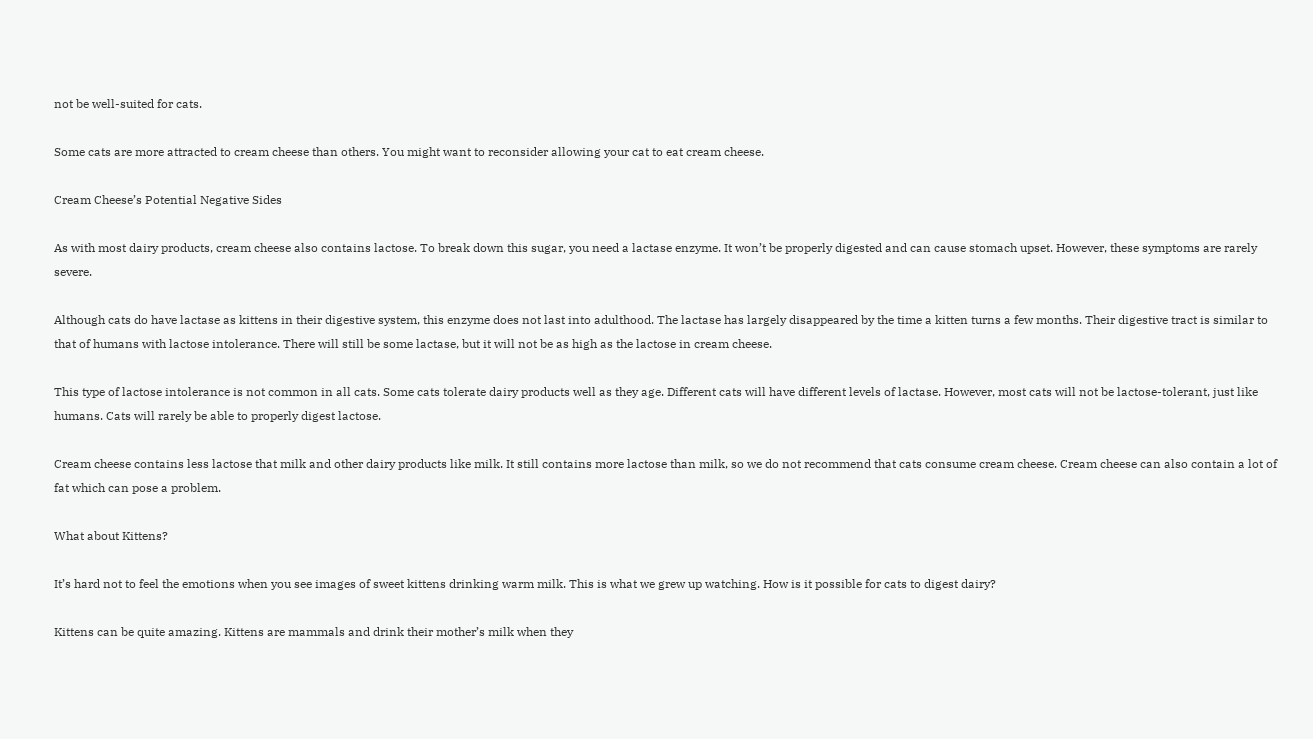not be well-suited for cats.

Some cats are more attracted to cream cheese than others. You might want to reconsider allowing your cat to eat cream cheese.

Cream Cheese’s Potential Negative Sides

As with most dairy products, cream cheese also contains lactose. To break down this sugar, you need a lactase enzyme. It won’t be properly digested and can cause stomach upset. However, these symptoms are rarely severe.

Although cats do have lactase as kittens in their digestive system, this enzyme does not last into adulthood. The lactase has largely disappeared by the time a kitten turns a few months. Their digestive tract is similar to that of humans with lactose intolerance. There will still be some lactase, but it will not be as high as the lactose in cream cheese.

This type of lactose intolerance is not common in all cats. Some cats tolerate dairy products well as they age. Different cats will have different levels of lactase. However, most cats will not be lactose-tolerant, just like humans. Cats will rarely be able to properly digest lactose.

Cream cheese contains less lactose that milk and other dairy products like milk. It still contains more lactose than milk, so we do not recommend that cats consume cream cheese. Cream cheese can also contain a lot of fat which can pose a problem.

What about Kittens?

It’s hard not to feel the emotions when you see images of sweet kittens drinking warm milk. This is what we grew up watching. How is it possible for cats to digest dairy?

Kittens can be quite amazing. Kittens are mammals and drink their mother’s milk when they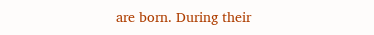are born. During their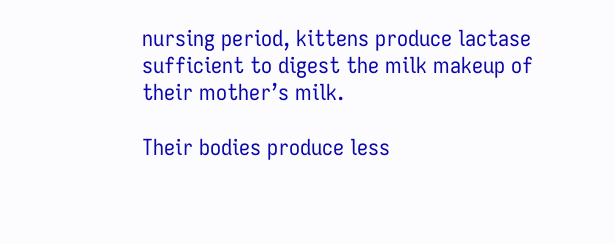nursing period, kittens produce lactase sufficient to digest the milk makeup of their mother’s milk.

Their bodies produce less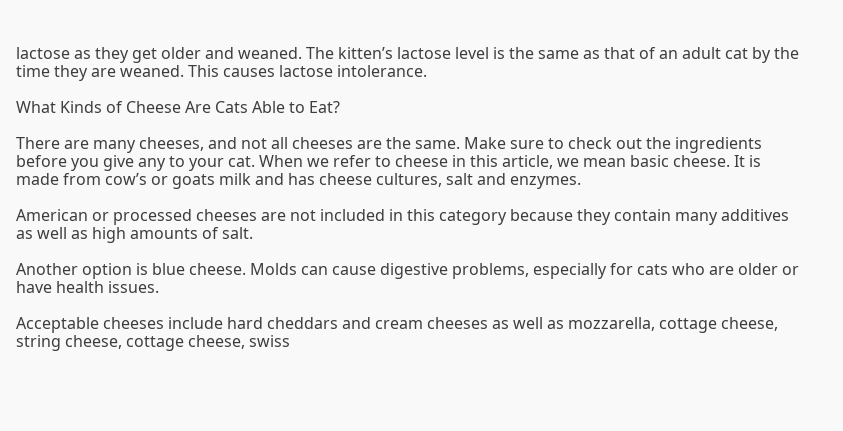lactose as they get older and weaned. The kitten’s lactose level is the same as that of an adult cat by the time they are weaned. This causes lactose intolerance.

What Kinds of Cheese Are Cats Able to Eat?

There are many cheeses, and not all cheeses are the same. Make sure to check out the ingredients before you give any to your cat. When we refer to cheese in this article, we mean basic cheese. It is made from cow’s or goats milk and has cheese cultures, salt and enzymes.

American or processed cheeses are not included in this category because they contain many additives as well as high amounts of salt.

Another option is blue cheese. Molds can cause digestive problems, especially for cats who are older or have health issues.

Acceptable cheeses include hard cheddars and cream cheeses as well as mozzarella, cottage cheese, string cheese, cottage cheese, swiss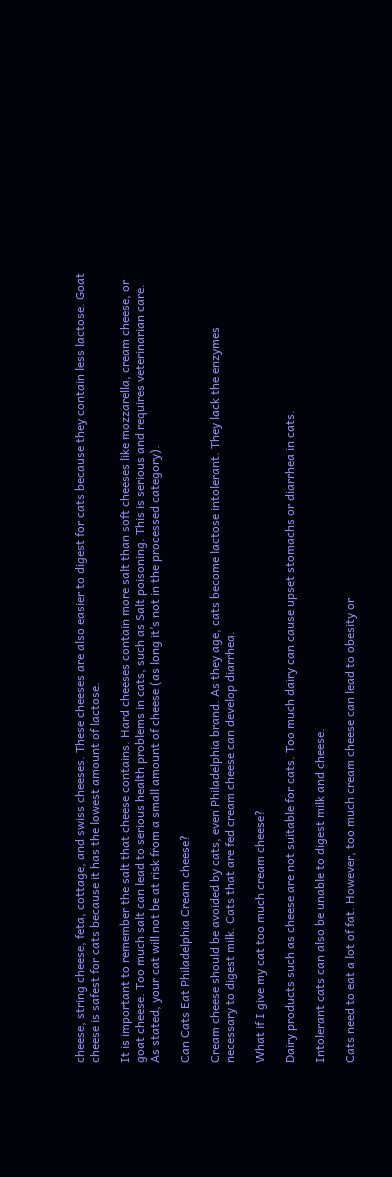cheese, string cheese, feta, cottage, and swiss cheeses. These cheeses are also easier to digest for cats because they contain less lactose. Goat cheese is safest for cats because it has the lowest amount of lactose.

It is important to remember the salt that cheese contains. Hard cheeses contain more salt than soft cheeses like mozzarella, cream cheese, or goat cheese. Too much salt can lead to serious health problems in cats, such as Salt poisoning. This is serious and requires veterinarian care. As stated, your cat will not be at risk from a small amount of cheese (as long it’s not in the processed category).

Can Cats Eat Philadelphia Cream cheese?

Cream cheese should be avoided by cats, even Philadelphia brand. As they age, cats become lactose intolerant. They lack the enzymes necessary to digest milk. Cats that are fed cream cheese can develop diarrhea.

What if I give my cat too much cream cheese?

Dairy products such as cheese are not suitable for cats. Too much dairy can cause upset stomachs or diarrhea in cats.

Intolerant cats can also be unable to digest milk and cheese.

Cats need to eat a lot of fat. However, too much cream cheese can lead to obesity or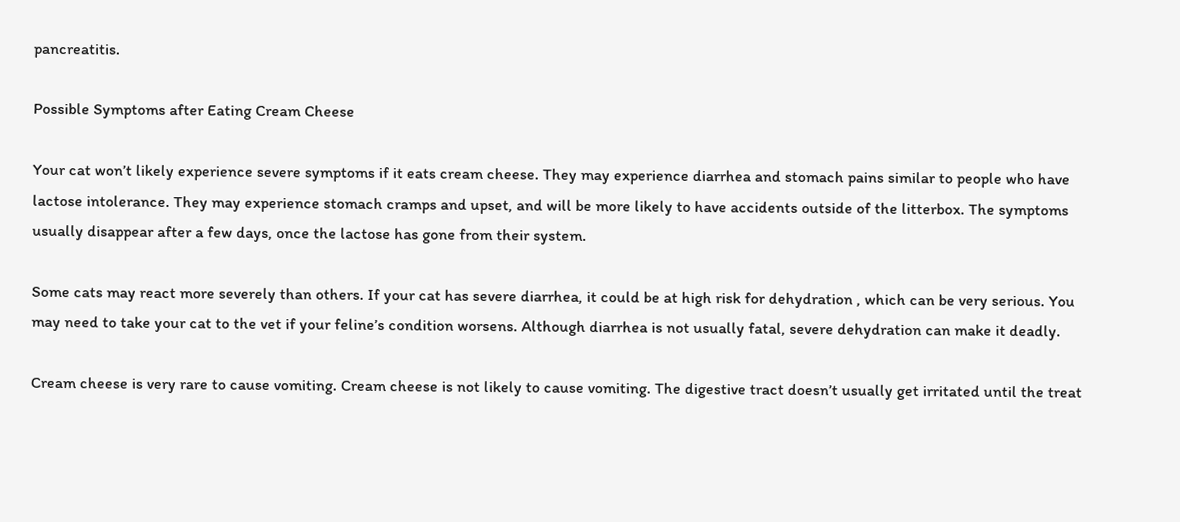pancreatitis.

Possible Symptoms after Eating Cream Cheese

Your cat won’t likely experience severe symptoms if it eats cream cheese. They may experience diarrhea and stomach pains similar to people who have lactose intolerance. They may experience stomach cramps and upset, and will be more likely to have accidents outside of the litterbox. The symptoms usually disappear after a few days, once the lactose has gone from their system.

Some cats may react more severely than others. If your cat has severe diarrhea, it could be at high risk for dehydration , which can be very serious. You may need to take your cat to the vet if your feline’s condition worsens. Although diarrhea is not usually fatal, severe dehydration can make it deadly.

Cream cheese is very rare to cause vomiting. Cream cheese is not likely to cause vomiting. The digestive tract doesn’t usually get irritated until the treat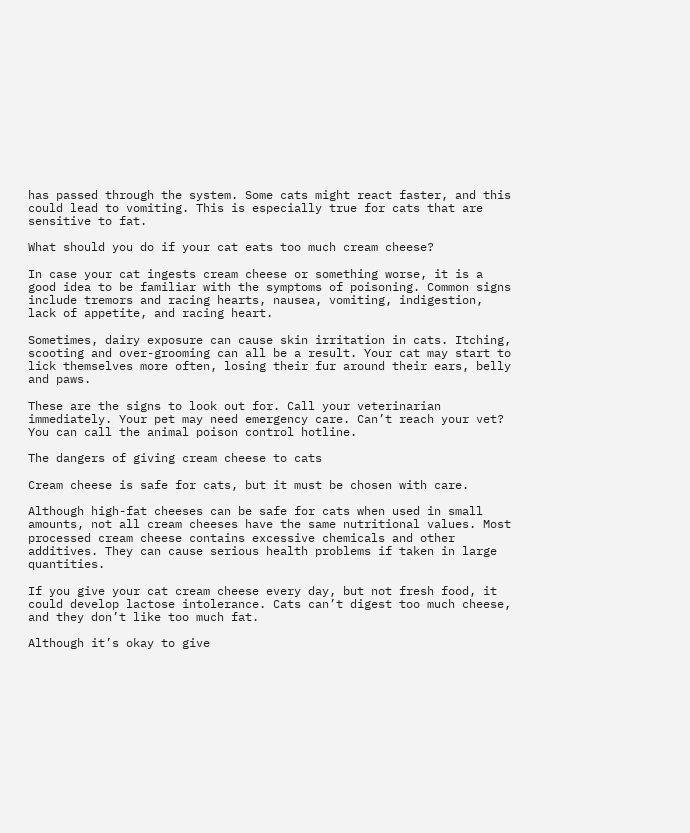has passed through the system. Some cats might react faster, and this could lead to vomiting. This is especially true for cats that are sensitive to fat.

What should you do if your cat eats too much cream cheese?

In case your cat ingests cream cheese or something worse, it is a good idea to be familiar with the symptoms of poisoning. Common signs include tremors and racing hearts, nausea, vomiting, indigestion, lack of appetite, and racing heart.

Sometimes, dairy exposure can cause skin irritation in cats. Itching, scooting and over-grooming can all be a result. Your cat may start to lick themselves more often, losing their fur around their ears, belly and paws.

These are the signs to look out for. Call your veterinarian immediately. Your pet may need emergency care. Can’t reach your vet? You can call the animal poison control hotline.

The dangers of giving cream cheese to cats

Cream cheese is safe for cats, but it must be chosen with care.

Although high-fat cheeses can be safe for cats when used in small amounts, not all cream cheeses have the same nutritional values. Most processed cream cheese contains excessive chemicals and other additives. They can cause serious health problems if taken in large quantities.

If you give your cat cream cheese every day, but not fresh food, it could develop lactose intolerance. Cats can’t digest too much cheese, and they don’t like too much fat.

Although it’s okay to give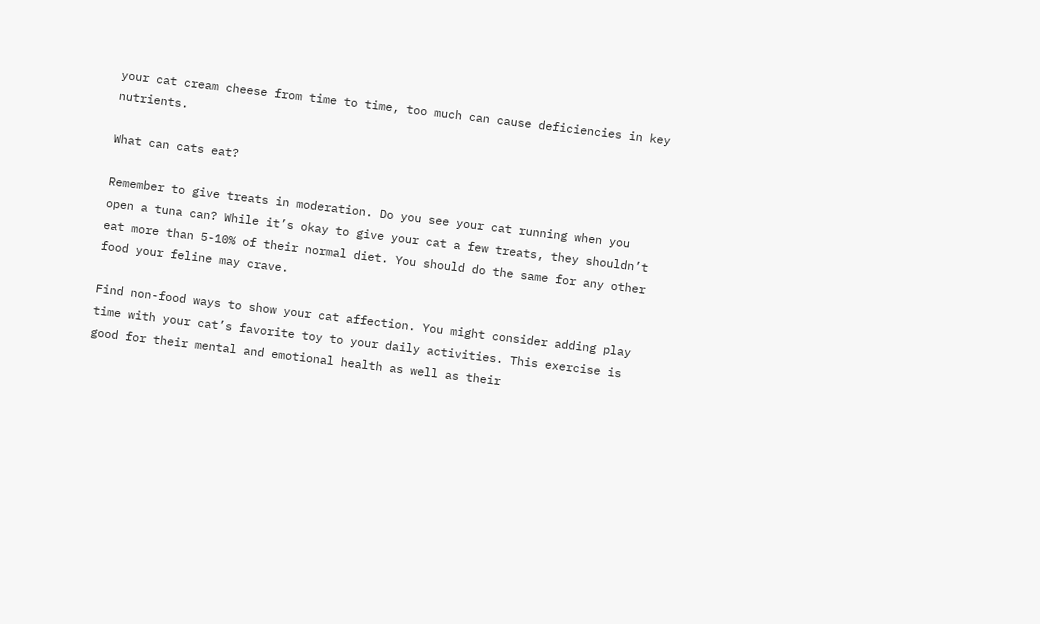your cat cream cheese from time to time, too much can cause deficiencies in key nutrients.

What can cats eat?

Remember to give treats in moderation. Do you see your cat running when you open a tuna can? While it’s okay to give your cat a few treats, they shouldn’t eat more than 5-10% of their normal diet. You should do the same for any other food your feline may crave.

Find non-food ways to show your cat affection. You might consider adding play time with your cat’s favorite toy to your daily activities. This exercise is good for their mental and emotional health as well as their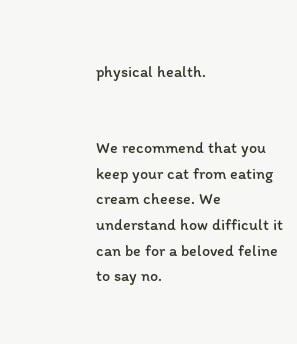physical health.


We recommend that you keep your cat from eating cream cheese. We understand how difficult it can be for a beloved feline to say no.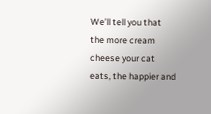We’ll tell you that the more cream cheese your cat eats, the happier and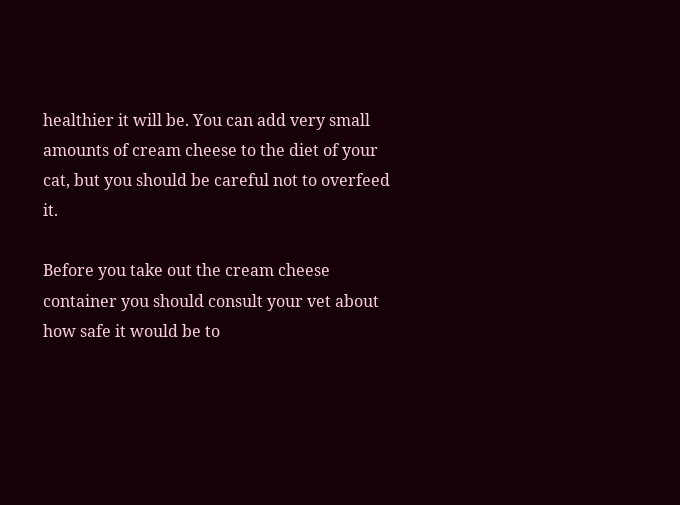healthier it will be. You can add very small amounts of cream cheese to the diet of your cat, but you should be careful not to overfeed it.

Before you take out the cream cheese container you should consult your vet about how safe it would be to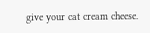give your cat cream cheese.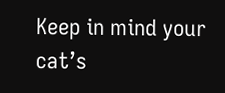Keep in mind your cat’s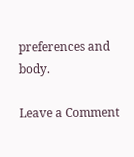preferences and body.

Leave a Comment